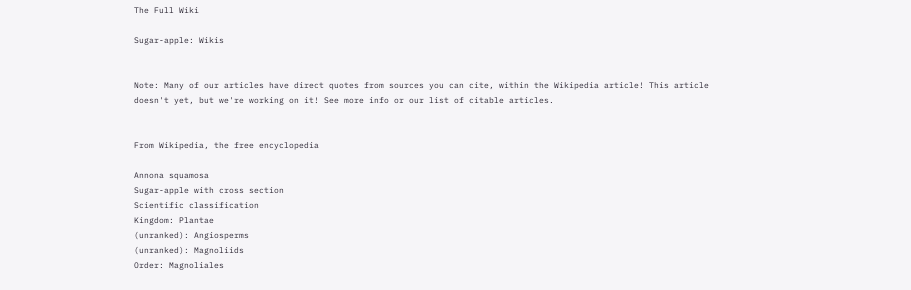The Full Wiki

Sugar-apple: Wikis


Note: Many of our articles have direct quotes from sources you can cite, within the Wikipedia article! This article doesn't yet, but we're working on it! See more info or our list of citable articles.


From Wikipedia, the free encyclopedia

Annona squamosa
Sugar-apple with cross section
Scientific classification
Kingdom: Plantae
(unranked): Angiosperms
(unranked): Magnoliids
Order: Magnoliales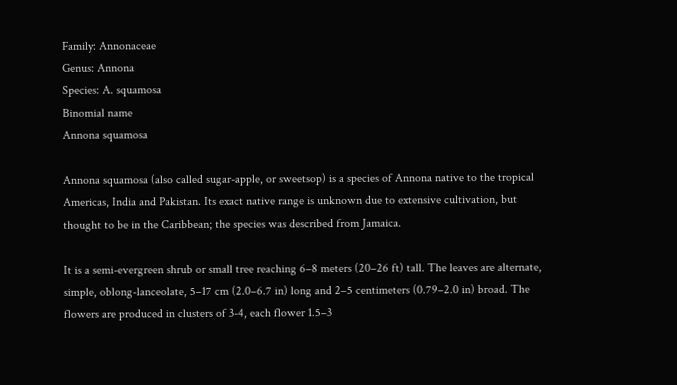Family: Annonaceae
Genus: Annona
Species: A. squamosa
Binomial name
Annona squamosa

Annona squamosa (also called sugar-apple, or sweetsop) is a species of Annona native to the tropical Americas, India and Pakistan. Its exact native range is unknown due to extensive cultivation, but thought to be in the Caribbean; the species was described from Jamaica.

It is a semi-evergreen shrub or small tree reaching 6–8 meters (20–26 ft) tall. The leaves are alternate, simple, oblong-lanceolate, 5–17 cm (2.0–6.7 in) long and 2–5 centimeters (0.79–2.0 in) broad. The flowers are produced in clusters of 3-4, each flower 1.5–3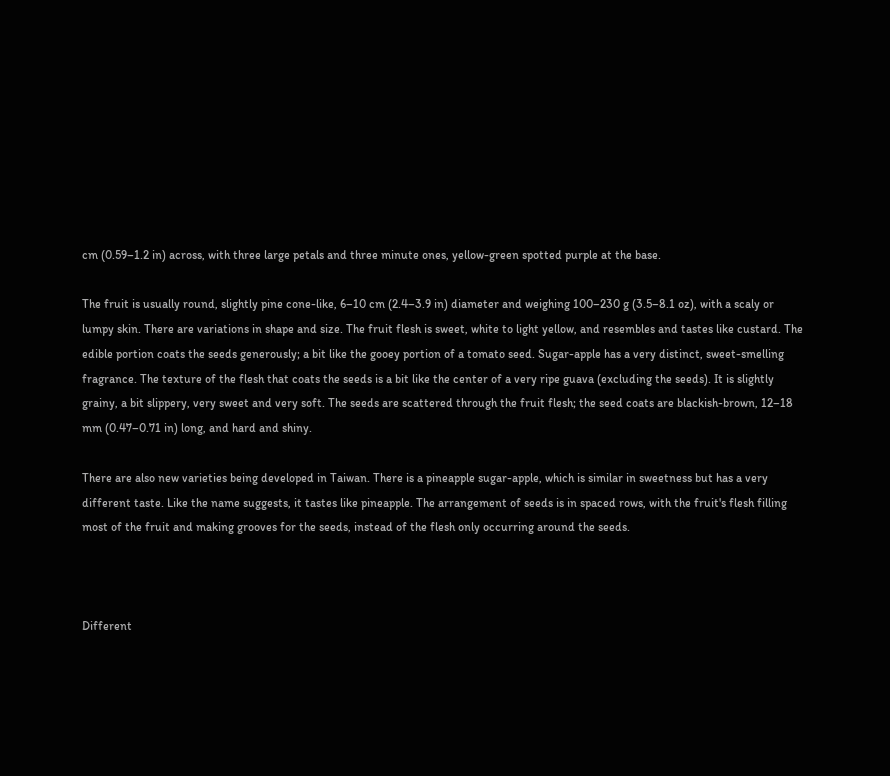cm (0.59–1.2 in) across, with three large petals and three minute ones, yellow-green spotted purple at the base.

The fruit is usually round, slightly pine cone-like, 6–10 cm (2.4–3.9 in) diameter and weighing 100–230 g (3.5–8.1 oz), with a scaly or lumpy skin. There are variations in shape and size. The fruit flesh is sweet, white to light yellow, and resembles and tastes like custard. The edible portion coats the seeds generously; a bit like the gooey portion of a tomato seed. Sugar-apple has a very distinct, sweet-smelling fragrance. The texture of the flesh that coats the seeds is a bit like the center of a very ripe guava (excluding the seeds). It is slightly grainy, a bit slippery, very sweet and very soft. The seeds are scattered through the fruit flesh; the seed coats are blackish-brown, 12–18 mm (0.47–0.71 in) long, and hard and shiny.

There are also new varieties being developed in Taiwan. There is a pineapple sugar-apple, which is similar in sweetness but has a very different taste. Like the name suggests, it tastes like pineapple. The arrangement of seeds is in spaced rows, with the fruit's flesh filling most of the fruit and making grooves for the seeds, instead of the flesh only occurring around the seeds.



Different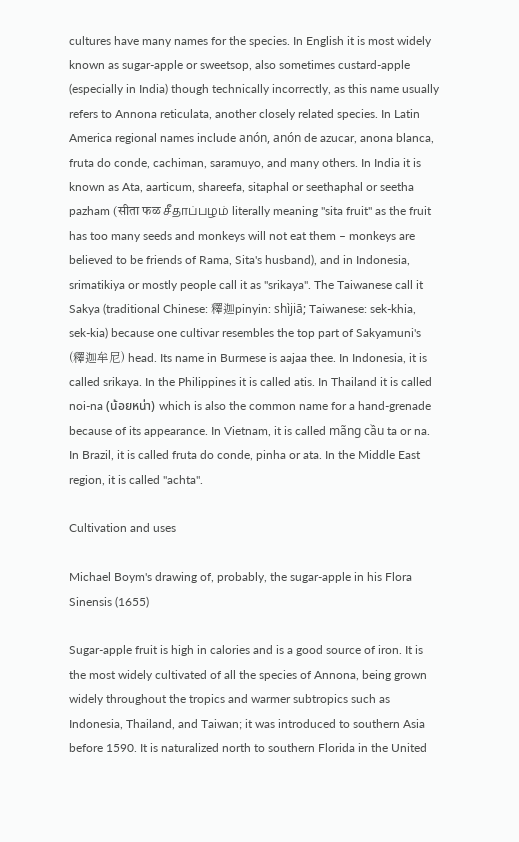cultures have many names for the species. In English it is most widely known as sugar-apple or sweetsop, also sometimes custard-apple (especially in India) though technically incorrectly, as this name usually refers to Annona reticulata, another closely related species. In Latin America regional names include anón, anón de azucar, anona blanca, fruta do conde, cachiman, saramuyo, and many others. In India it is known as Ata, aarticum, shareefa, sitaphal or seethaphal or seetha pazham (सीता फळ சீதாப்பழம் literally meaning "sita fruit" as the fruit has too many seeds and monkeys will not eat them – monkeys are believed to be friends of Rama, Sita's husband), and in Indonesia, srimatikiya or mostly people call it as "srikaya". The Taiwanese call it Sakya (traditional Chinese: 釋迦pinyin: shìjiā; Taiwanese: sek-khia, sek-kia) because one cultivar resembles the top part of Sakyamuni's (釋迦牟尼) head. Its name in Burmese is aajaa thee. In Indonesia, it is called srikaya. In the Philippines it is called atis. In Thailand it is called noi-na (น้อยหน่า) which is also the common name for a hand-grenade because of its appearance. In Vietnam, it is called mãng cầu ta or na. In Brazil, it is called fruta do conde, pinha or ata. In the Middle East region, it is called "achta".

Cultivation and uses

Michael Boym's drawing of, probably, the sugar-apple in his Flora Sinensis (1655)

Sugar-apple fruit is high in calories and is a good source of iron. It is the most widely cultivated of all the species of Annona, being grown widely throughout the tropics and warmer subtropics such as Indonesia, Thailand, and Taiwan; it was introduced to southern Asia before 1590. It is naturalized north to southern Florida in the United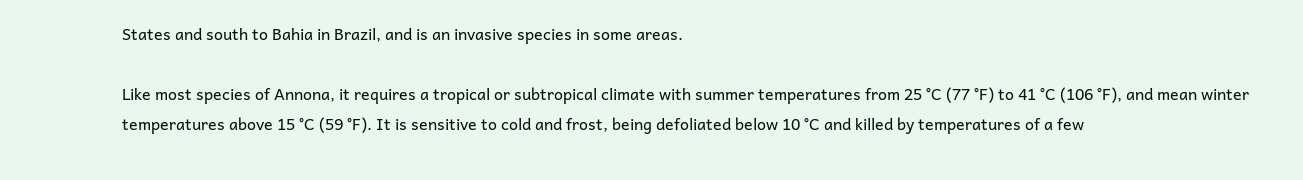States and south to Bahia in Brazil, and is an invasive species in some areas.

Like most species of Annona, it requires a tropical or subtropical climate with summer temperatures from 25 °C (77 °F) to 41 °C (106 °F), and mean winter temperatures above 15 °C (59 °F). It is sensitive to cold and frost, being defoliated below 10 °C and killed by temperatures of a few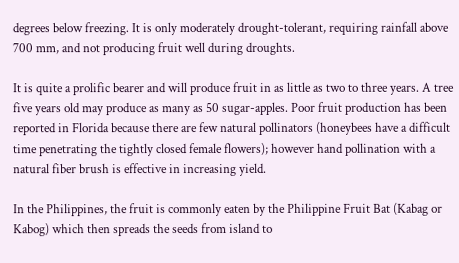degrees below freezing. It is only moderately drought-tolerant, requiring rainfall above 700 mm, and not producing fruit well during droughts.

It is quite a prolific bearer and will produce fruit in as little as two to three years. A tree five years old may produce as many as 50 sugar-apples. Poor fruit production has been reported in Florida because there are few natural pollinators (honeybees have a difficult time penetrating the tightly closed female flowers); however hand pollination with a natural fiber brush is effective in increasing yield.

In the Philippines, the fruit is commonly eaten by the Philippine Fruit Bat (Kabag or Kabog) which then spreads the seeds from island to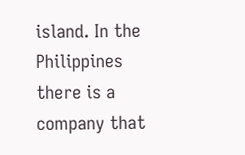island. In the Philippines there is a company that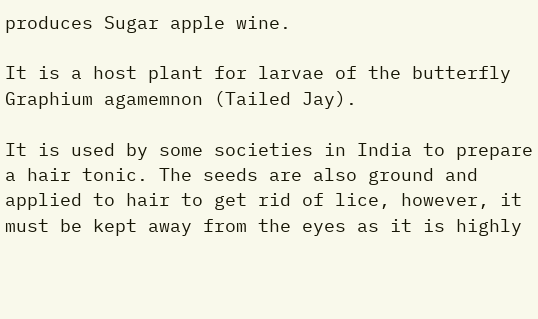produces Sugar apple wine.

It is a host plant for larvae of the butterfly Graphium agamemnon (Tailed Jay).

It is used by some societies in India to prepare a hair tonic. The seeds are also ground and applied to hair to get rid of lice, however, it must be kept away from the eyes as it is highly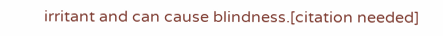irritant and can cause blindness.[citation needed]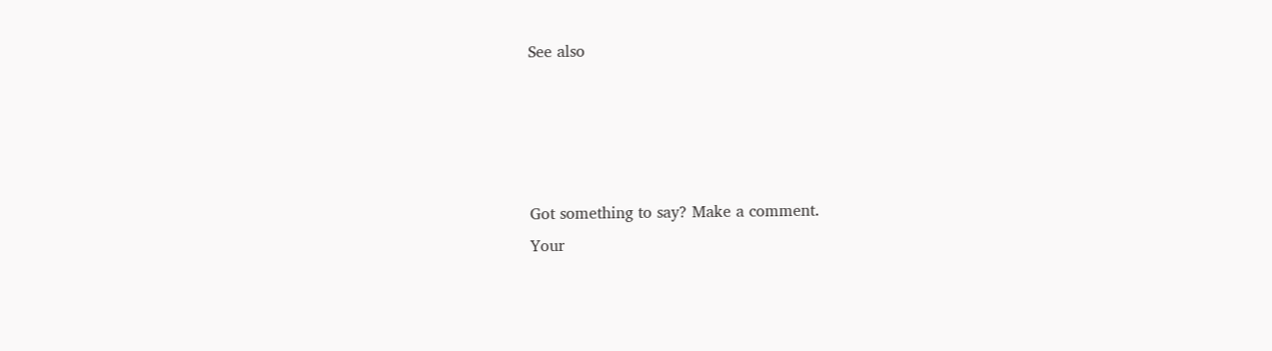See also




Got something to say? Make a comment.
Your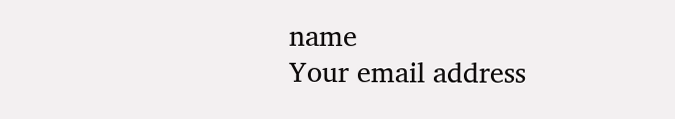name
Your email address